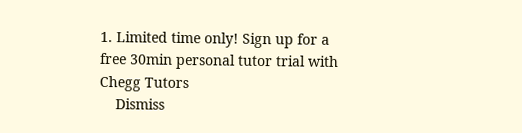1. Limited time only! Sign up for a free 30min personal tutor trial with Chegg Tutors
    Dismiss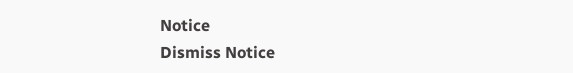Notice
Dismiss Notice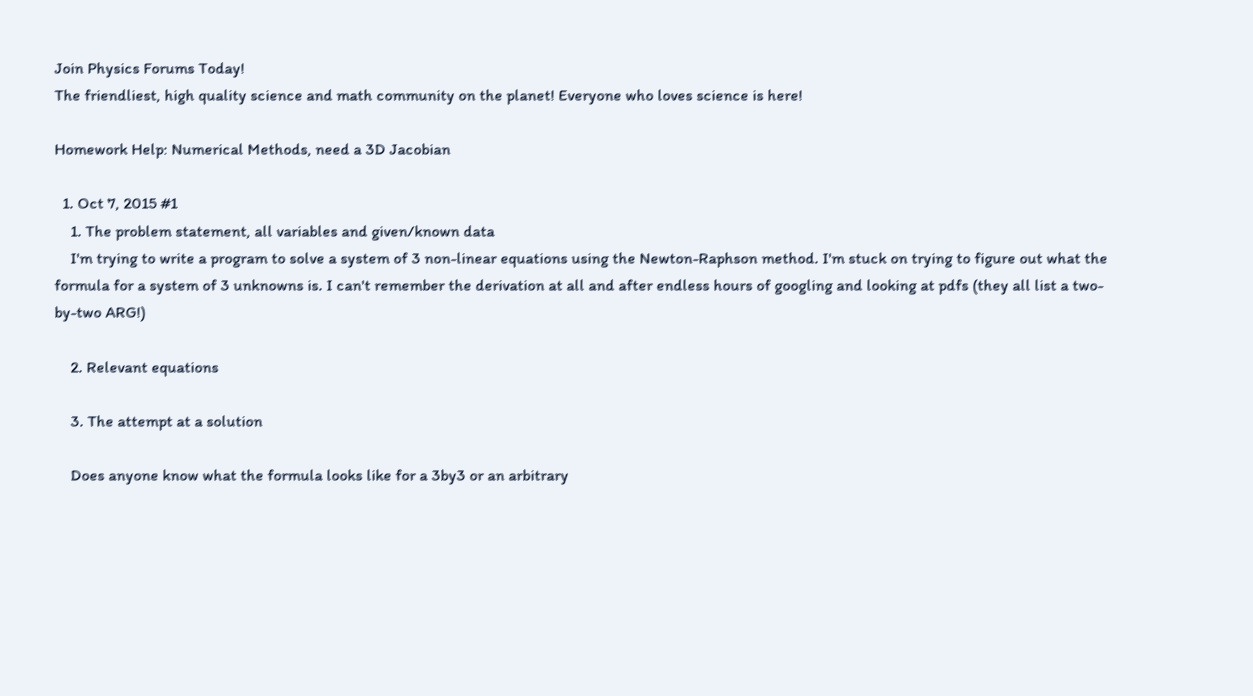Join Physics Forums Today!
The friendliest, high quality science and math community on the planet! Everyone who loves science is here!

Homework Help: Numerical Methods, need a 3D Jacobian

  1. Oct 7, 2015 #1
    1. The problem statement, all variables and given/known data
    I'm trying to write a program to solve a system of 3 non-linear equations using the Newton-Raphson method. I'm stuck on trying to figure out what the formula for a system of 3 unknowns is. I can't remember the derivation at all and after endless hours of googling and looking at pdfs (they all list a two-by-two ARG!)

    2. Relevant equations

    3. The attempt at a solution

    Does anyone know what the formula looks like for a 3by3 or an arbitrary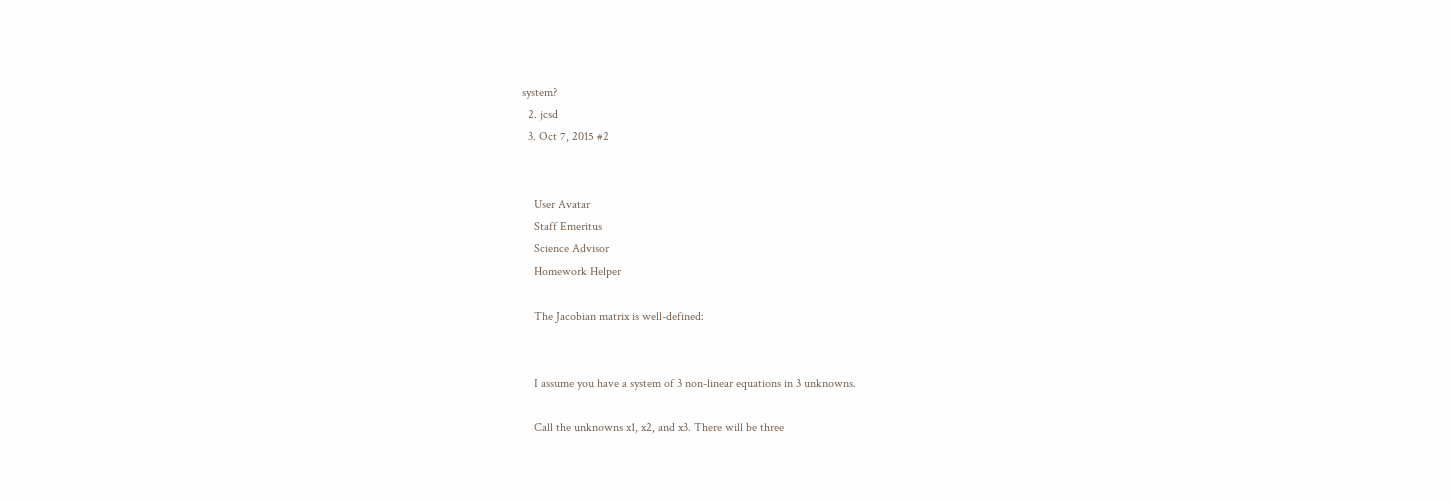system?
  2. jcsd
  3. Oct 7, 2015 #2


    User Avatar
    Staff Emeritus
    Science Advisor
    Homework Helper

    The Jacobian matrix is well-defined:


    I assume you have a system of 3 non-linear equations in 3 unknowns.

    Call the unknowns x1, x2, and x3. There will be three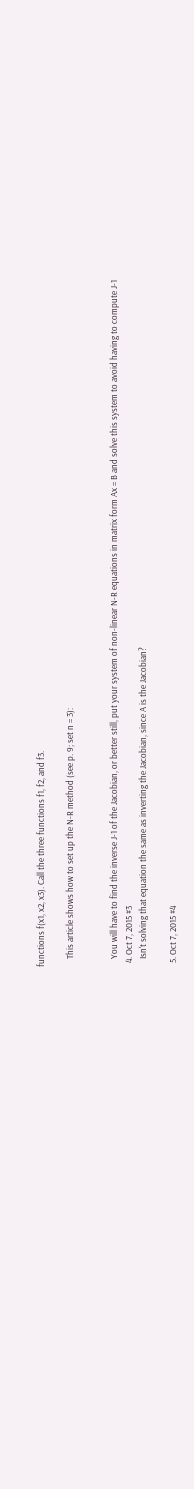functions f(x1, x2, x3). Call the three functions f1, f2, and f3.

    This article shows how to set up the N-R method (see p. 9; set n = 3):


    You will have to find the inverse J-1 of the Jacobian, or better still, put your system of non-linear N-R equations in matrix form Ax = B and solve this system to avoid having to compute J-1
  4. Oct 7, 2015 #3
    Isn't solving that equation the same as inverting the Jacobian, since A is the Jacobian?

  5. Oct 7, 2015 #4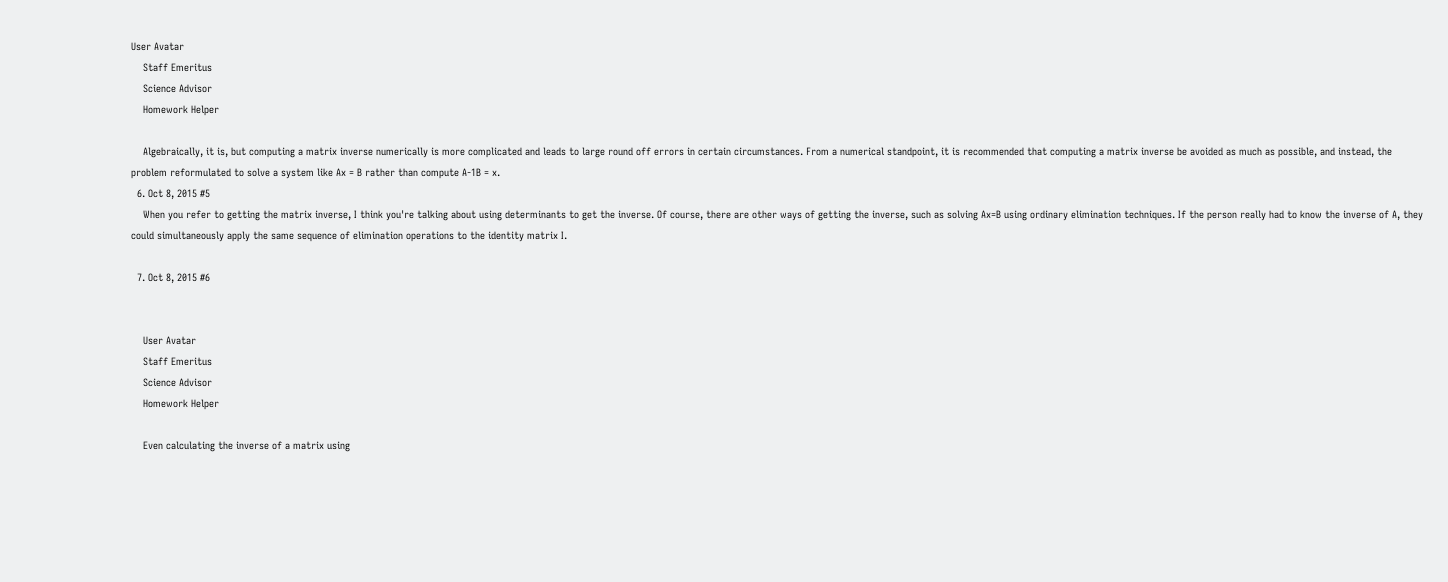User Avatar
    Staff Emeritus
    Science Advisor
    Homework Helper

    Algebraically, it is, but computing a matrix inverse numerically is more complicated and leads to large round off errors in certain circumstances. From a numerical standpoint, it is recommended that computing a matrix inverse be avoided as much as possible, and instead, the problem reformulated to solve a system like Ax = B rather than compute A-1B = x.
  6. Oct 8, 2015 #5
    When you refer to getting the matrix inverse, I think you're talking about using determinants to get the inverse. Of course, there are other ways of getting the inverse, such as solving Ax=B using ordinary elimination techniques. If the person really had to know the inverse of A, they could simultaneously apply the same sequence of elimination operations to the identity matrix I.

  7. Oct 8, 2015 #6


    User Avatar
    Staff Emeritus
    Science Advisor
    Homework Helper

    Even calculating the inverse of a matrix using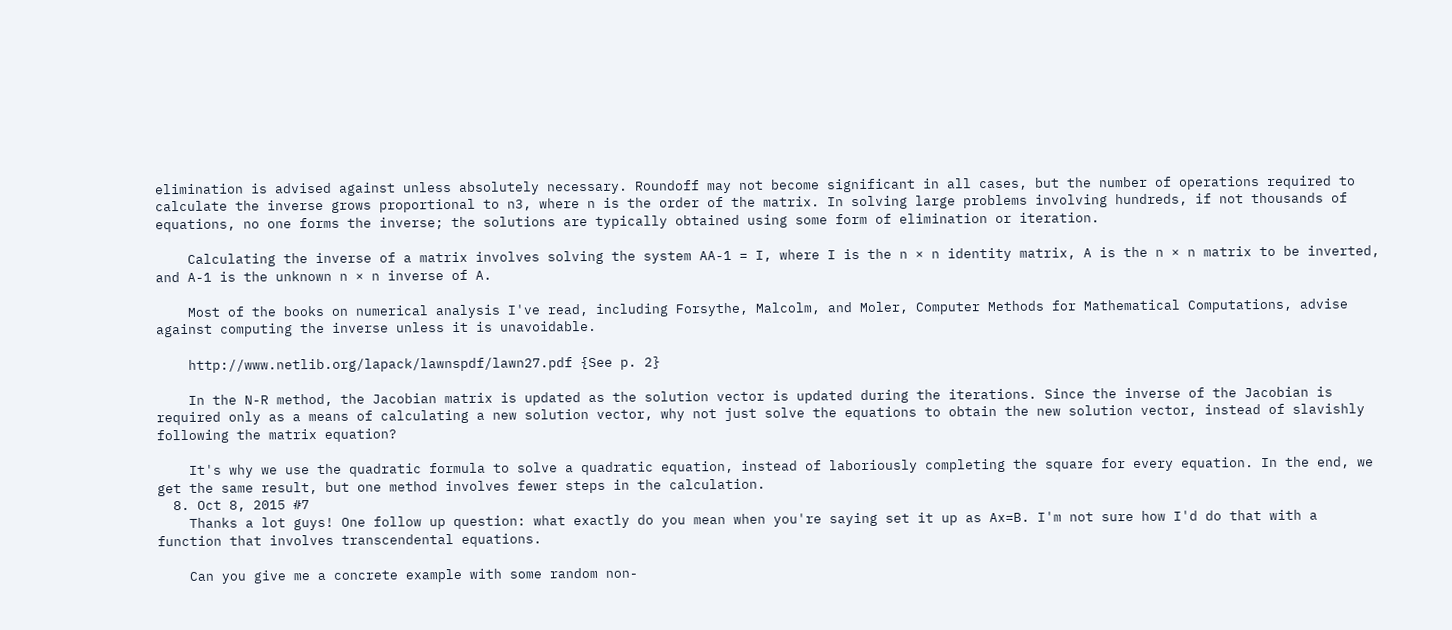elimination is advised against unless absolutely necessary. Roundoff may not become significant in all cases, but the number of operations required to calculate the inverse grows proportional to n3, where n is the order of the matrix. In solving large problems involving hundreds, if not thousands of equations, no one forms the inverse; the solutions are typically obtained using some form of elimination or iteration.

    Calculating the inverse of a matrix involves solving the system AA-1 = I, where I is the n × n identity matrix, A is the n × n matrix to be inverted, and A-1 is the unknown n × n inverse of A.

    Most of the books on numerical analysis I've read, including Forsythe, Malcolm, and Moler, Computer Methods for Mathematical Computations, advise against computing the inverse unless it is unavoidable.

    http://www.netlib.org/lapack/lawnspdf/lawn27.pdf {See p. 2}

    In the N-R method, the Jacobian matrix is updated as the solution vector is updated during the iterations. Since the inverse of the Jacobian is required only as a means of calculating a new solution vector, why not just solve the equations to obtain the new solution vector, instead of slavishly following the matrix equation?

    It's why we use the quadratic formula to solve a quadratic equation, instead of laboriously completing the square for every equation. In the end, we get the same result, but one method involves fewer steps in the calculation.
  8. Oct 8, 2015 #7
    Thanks a lot guys! One follow up question: what exactly do you mean when you're saying set it up as Ax=B. I'm not sure how I'd do that with a function that involves transcendental equations.

    Can you give me a concrete example with some random non-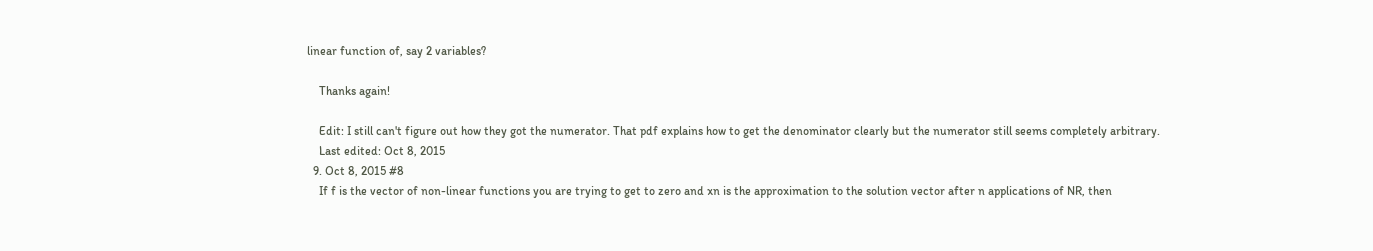linear function of, say 2 variables?

    Thanks again!

    Edit: I still can't figure out how they got the numerator. That pdf explains how to get the denominator clearly but the numerator still seems completely arbitrary.
    Last edited: Oct 8, 2015
  9. Oct 8, 2015 #8
    If f is the vector of non-linear functions you are trying to get to zero and xn is the approximation to the solution vector after n applications of NR, then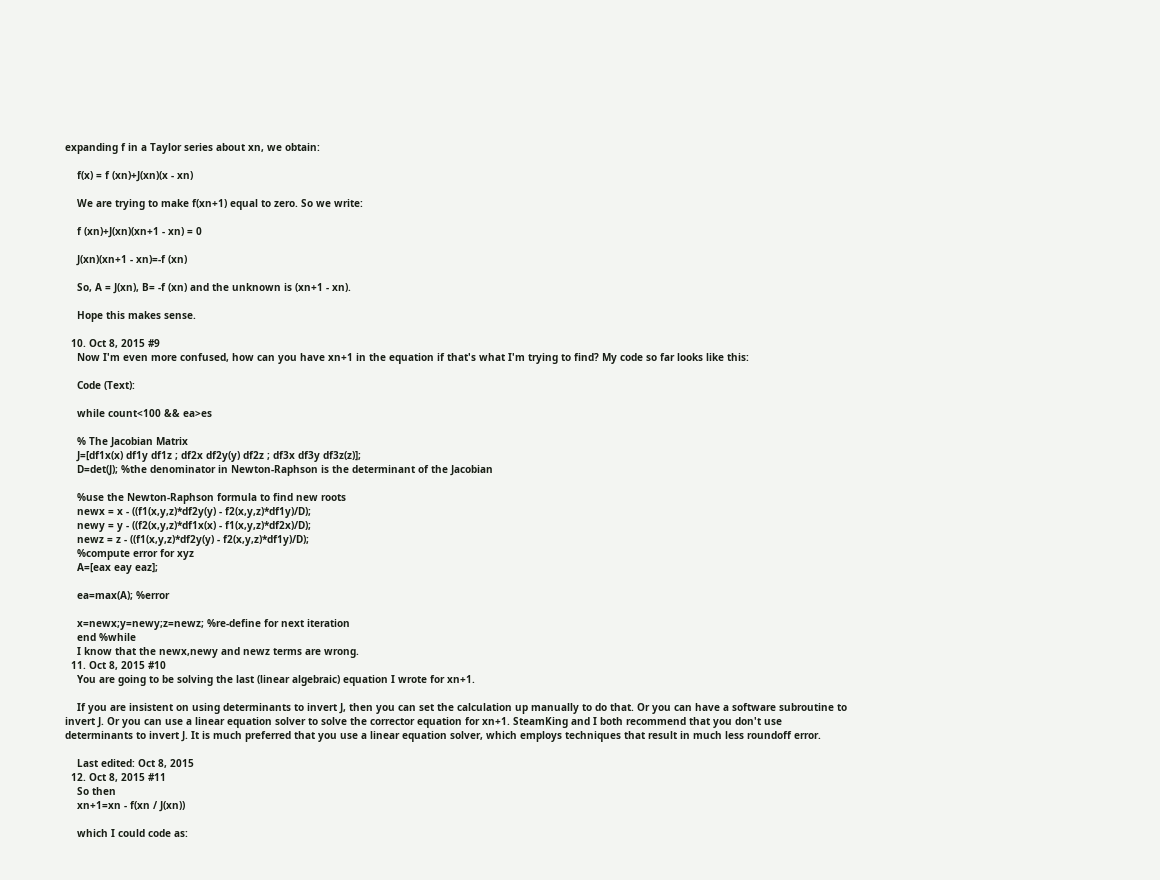expanding f in a Taylor series about xn, we obtain:

    f(x) = f (xn)+J(xn)(x - xn)

    We are trying to make f(xn+1) equal to zero. So we write:

    f (xn)+J(xn)(xn+1 - xn) = 0

    J(xn)(xn+1 - xn)=-f (xn)

    So, A = J(xn), B= -f (xn) and the unknown is (xn+1 - xn).

    Hope this makes sense.

  10. Oct 8, 2015 #9
    Now I'm even more confused, how can you have xn+1 in the equation if that's what I'm trying to find? My code so far looks like this:

    Code (Text):

    while count<100 && ea>es

    % The Jacobian Matrix
    J=[df1x(x) df1y df1z ; df2x df2y(y) df2z ; df3x df3y df3z(z)];
    D=det(J); %the denominator in Newton-Raphson is the determinant of the Jacobian

    %use the Newton-Raphson formula to find new roots
    newx = x - ((f1(x,y,z)*df2y(y) - f2(x,y,z)*df1y)/D);
    newy = y - ((f2(x,y,z)*df1x(x) - f1(x,y,z)*df2x)/D);
    newz = z - ((f1(x,y,z)*df2y(y) - f2(x,y,z)*df1y)/D);
    %compute error for xyz
    A=[eax eay eaz];

    ea=max(A); %error

    x=newx;y=newy;z=newz; %re-define for next iteration
    end %while
    I know that the newx,newy and newz terms are wrong.
  11. Oct 8, 2015 #10
    You are going to be solving the last (linear algebraic) equation I wrote for xn+1.

    If you are insistent on using determinants to invert J, then you can set the calculation up manually to do that. Or you can have a software subroutine to invert J. Or you can use a linear equation solver to solve the corrector equation for xn+1. SteamKing and I both recommend that you don't use determinants to invert J. It is much preferred that you use a linear equation solver, which employs techniques that result in much less roundoff error.

    Last edited: Oct 8, 2015
  12. Oct 8, 2015 #11
    So then
    xn+1=xn - f(xn / J(xn))

    which I could code as: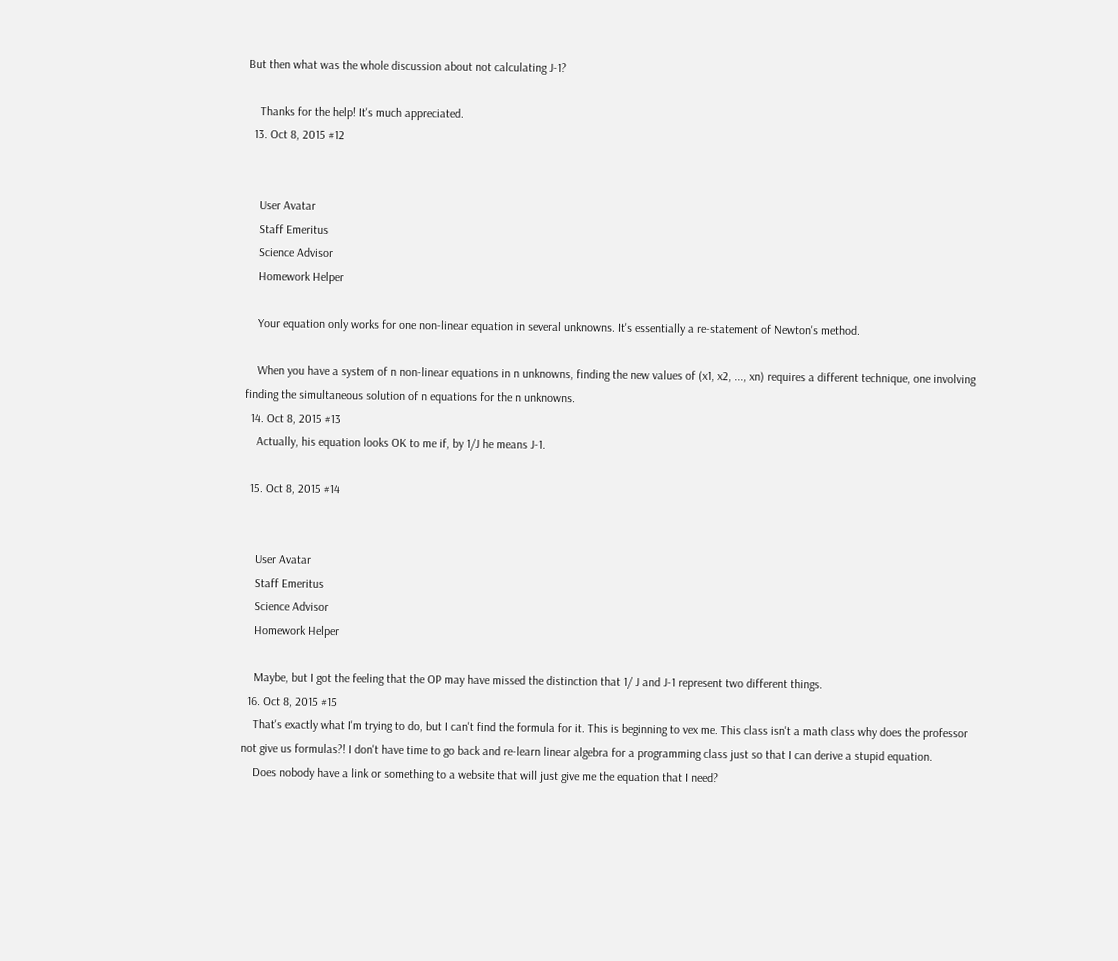But then what was the whole discussion about not calculating J-1?

    Thanks for the help! It's much appreciated.
  13. Oct 8, 2015 #12


    User Avatar
    Staff Emeritus
    Science Advisor
    Homework Helper

    Your equation only works for one non-linear equation in several unknowns. It's essentially a re-statement of Newton's method.

    When you have a system of n non-linear equations in n unknowns, finding the new values of (x1, x2, ..., xn) requires a different technique, one involving finding the simultaneous solution of n equations for the n unknowns.
  14. Oct 8, 2015 #13
    Actually, his equation looks OK to me if, by 1/J he means J-1.

  15. Oct 8, 2015 #14


    User Avatar
    Staff Emeritus
    Science Advisor
    Homework Helper

    Maybe, but I got the feeling that the OP may have missed the distinction that 1/ J and J-1 represent two different things.
  16. Oct 8, 2015 #15
    That's exactly what I'm trying to do, but I can't find the formula for it. This is beginning to vex me. This class isn't a math class why does the professor not give us formulas?! I don't have time to go back and re-learn linear algebra for a programming class just so that I can derive a stupid equation.
    Does nobody have a link or something to a website that will just give me the equation that I need?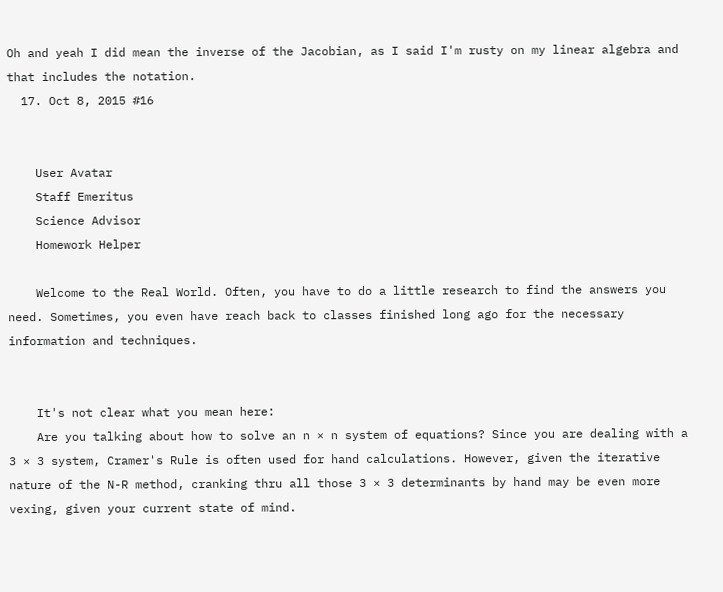Oh and yeah I did mean the inverse of the Jacobian, as I said I'm rusty on my linear algebra and that includes the notation.
  17. Oct 8, 2015 #16


    User Avatar
    Staff Emeritus
    Science Advisor
    Homework Helper

    Welcome to the Real World. Often, you have to do a little research to find the answers you need. Sometimes, you even have reach back to classes finished long ago for the necessary information and techniques.


    It's not clear what you mean here:
    Are you talking about how to solve an n × n system of equations? Since you are dealing with a 3 × 3 system, Cramer's Rule is often used for hand calculations. However, given the iterative nature of the N-R method, cranking thru all those 3 × 3 determinants by hand may be even more vexing, given your current state of mind.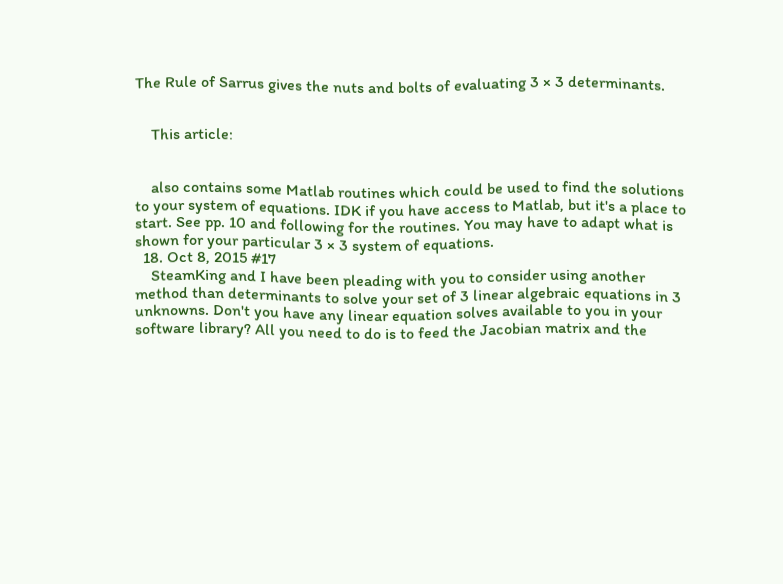The Rule of Sarrus gives the nuts and bolts of evaluating 3 × 3 determinants.


    This article:


    also contains some Matlab routines which could be used to find the solutions to your system of equations. IDK if you have access to Matlab, but it's a place to start. See pp. 10 and following for the routines. You may have to adapt what is shown for your particular 3 × 3 system of equations.
  18. Oct 8, 2015 #17
    SteamKing and I have been pleading with you to consider using another method than determinants to solve your set of 3 linear algebraic equations in 3 unknowns. Don't you have any linear equation solves available to you in your software library? All you need to do is to feed the Jacobian matrix and the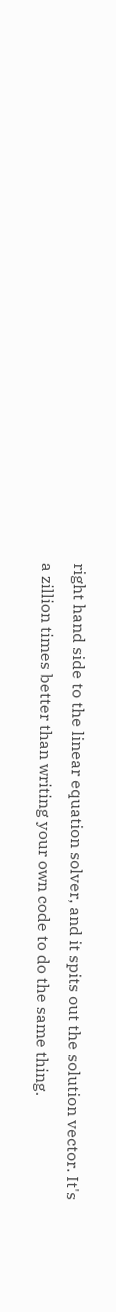right hand side to the linear equation solver, and it spits out the solution vector. It's a zillion times better than writing your own code to do the same thing.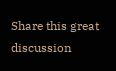Share this great discussion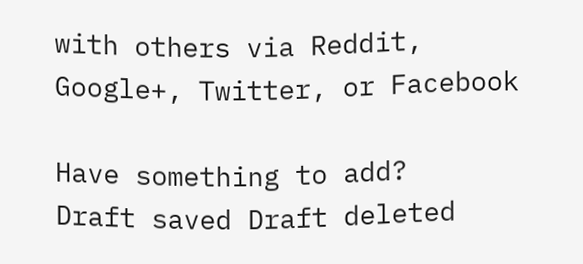with others via Reddit, Google+, Twitter, or Facebook

Have something to add?
Draft saved Draft deleted